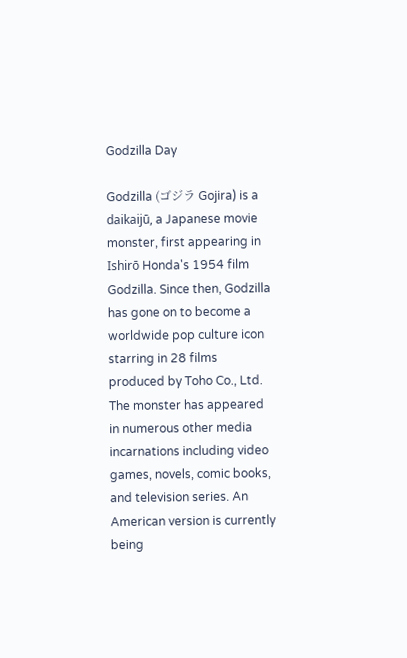Godzilla Day

Godzilla (ゴジラ Gojira) is a daikaijū, a Japanese movie monster, first appearing in Ishirō Honda's 1954 film Godzilla. Since then, Godzilla has gone on to become a worldwide pop culture icon starring in 28 films produced by Toho Co., Ltd. The monster has appeared in numerous other media incarnations including video games, novels, comic books, and television series. An American version is currently being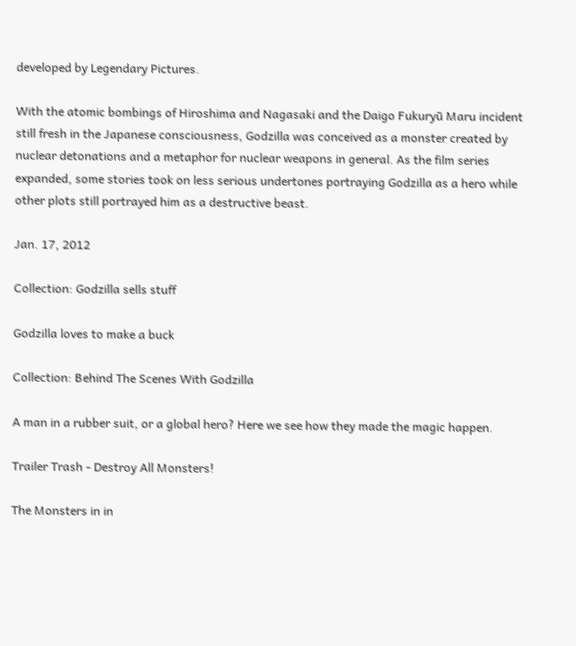developed by Legendary Pictures.

With the atomic bombings of Hiroshima and Nagasaki and the Daigo Fukuryū Maru incident still fresh in the Japanese consciousness, Godzilla was conceived as a monster created by nuclear detonations and a metaphor for nuclear weapons in general. As the film series expanded, some stories took on less serious undertones portraying Godzilla as a hero while other plots still portrayed him as a destructive beast.

Jan. 17, 2012

Collection: Godzilla sells stuff

Godzilla loves to make a buck

Collection: Behind The Scenes With Godzilla

A man in a rubber suit, or a global hero? Here we see how they made the magic happen.

Trailer Trash - Destroy All Monsters!

The Monsters in in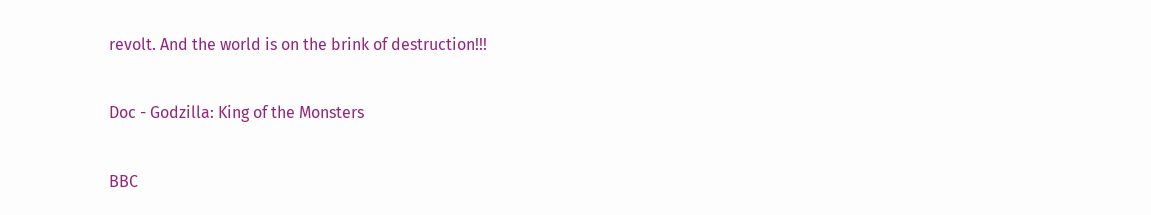revolt. And the world is on the brink of destruction!!!

Doc - Godzilla: King of the Monsters

BBC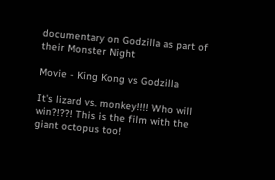documentary on Godzilla as part of their Monster Night

Movie - King Kong vs Godzilla

It's lizard vs. monkey!!!! Who will win?!??! This is the film with the giant octopus too!